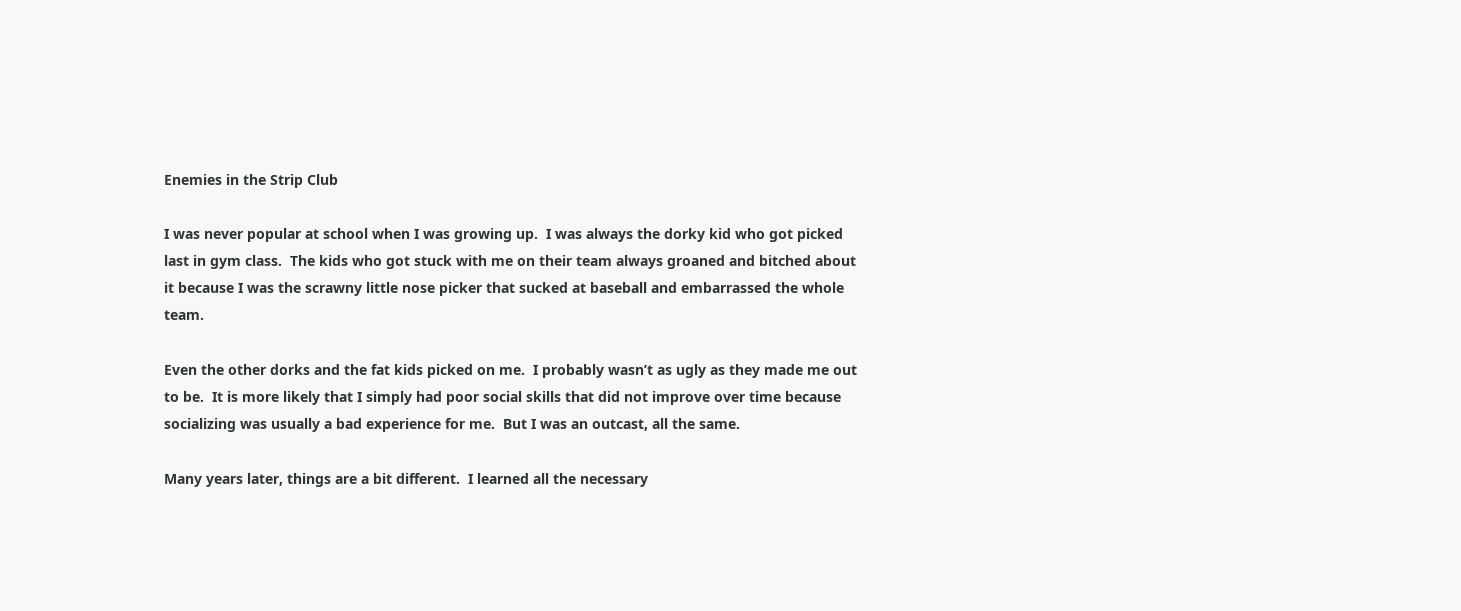Enemies in the Strip Club

I was never popular at school when I was growing up.  I was always the dorky kid who got picked last in gym class.  The kids who got stuck with me on their team always groaned and bitched about it because I was the scrawny little nose picker that sucked at baseball and embarrassed the whole team.

Even the other dorks and the fat kids picked on me.  I probably wasn’t as ugly as they made me out to be.  It is more likely that I simply had poor social skills that did not improve over time because socializing was usually a bad experience for me.  But I was an outcast, all the same.

Many years later, things are a bit different.  I learned all the necessary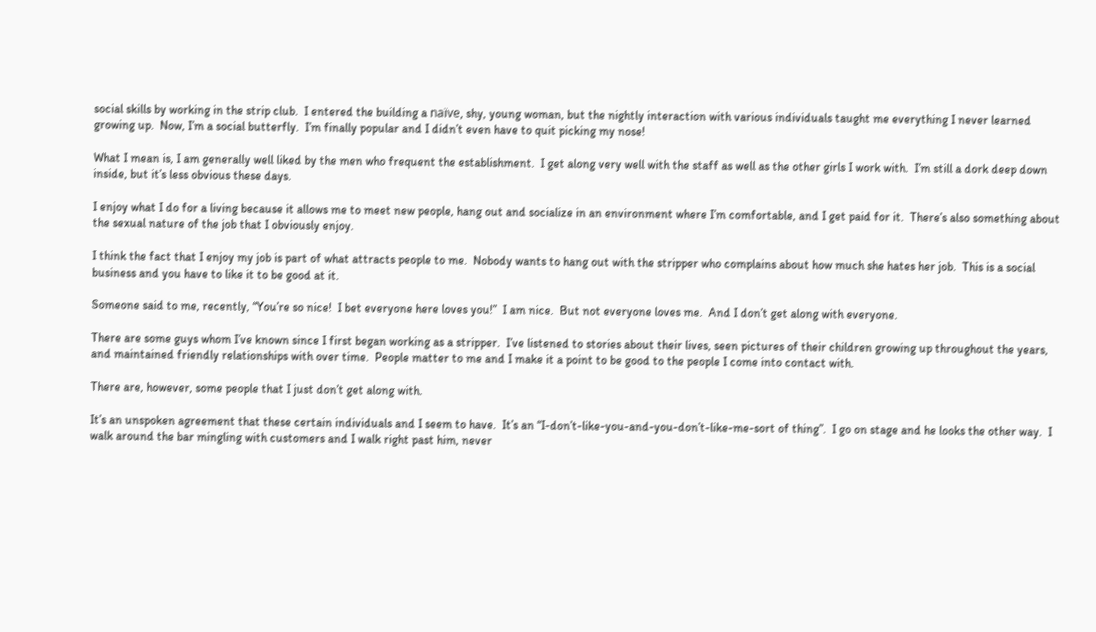social skills by working in the strip club.  I entered the building a naïve, shy, young woman, but the nightly interaction with various individuals taught me everything I never learned growing up.  Now, I’m a social butterfly.  I’m finally popular and I didn’t even have to quit picking my nose!

What I mean is, I am generally well liked by the men who frequent the establishment.  I get along very well with the staff as well as the other girls I work with.  I’m still a dork deep down inside, but it’s less obvious these days.

I enjoy what I do for a living because it allows me to meet new people, hang out and socialize in an environment where I’m comfortable, and I get paid for it.  There’s also something about the sexual nature of the job that I obviously enjoy.

I think the fact that I enjoy my job is part of what attracts people to me.  Nobody wants to hang out with the stripper who complains about how much she hates her job.  This is a social business and you have to like it to be good at it.

Someone said to me, recently, “You’re so nice!  I bet everyone here loves you!”  I am nice.  But not everyone loves me.  And I don’t get along with everyone.

There are some guys whom I’ve known since I first began working as a stripper.  I’ve listened to stories about their lives, seen pictures of their children growing up throughout the years, and maintained friendly relationships with over time.  People matter to me and I make it a point to be good to the people I come into contact with.

There are, however, some people that I just don’t get along with.

It’s an unspoken agreement that these certain individuals and I seem to have.  It’s an “I-don’t-like-you-and-you-don’t-like-me-sort of thing”.  I go on stage and he looks the other way.  I walk around the bar mingling with customers and I walk right past him, never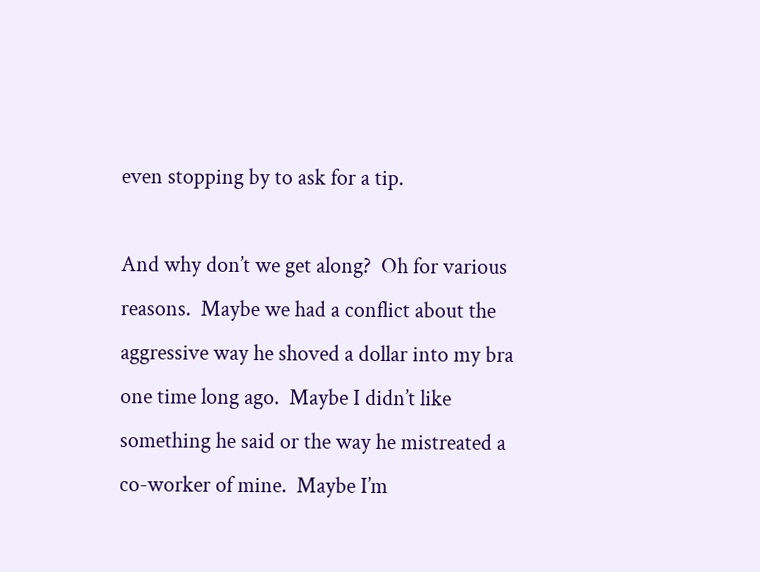even stopping by to ask for a tip.

And why don’t we get along?  Oh for various reasons.  Maybe we had a conflict about the aggressive way he shoved a dollar into my bra one time long ago.  Maybe I didn’t like something he said or the way he mistreated a co-worker of mine.  Maybe I’m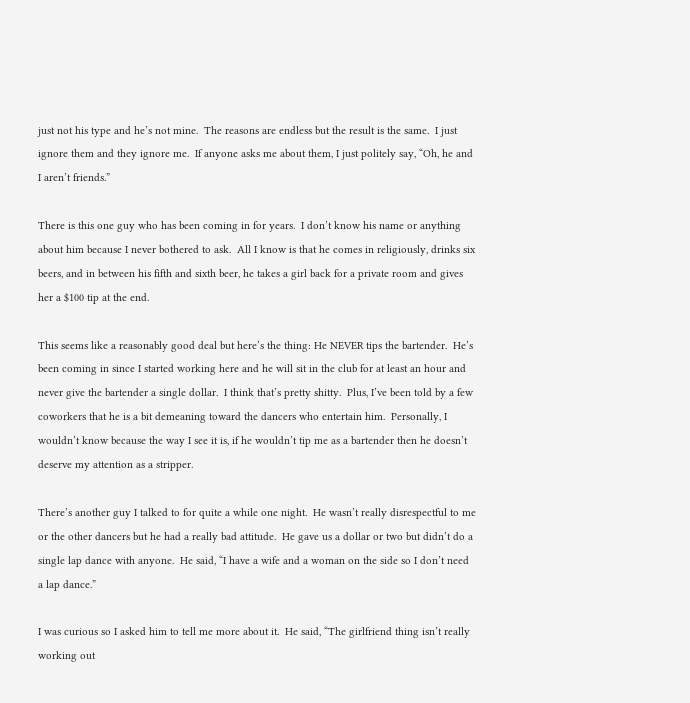just not his type and he’s not mine.  The reasons are endless but the result is the same.  I just ignore them and they ignore me.  If anyone asks me about them, I just politely say, “Oh, he and I aren’t friends.”

There is this one guy who has been coming in for years.  I don’t know his name or anything about him because I never bothered to ask.  All I know is that he comes in religiously, drinks six beers, and in between his fifth and sixth beer, he takes a girl back for a private room and gives her a $100 tip at the end.

This seems like a reasonably good deal but here’s the thing: He NEVER tips the bartender.  He’s been coming in since I started working here and he will sit in the club for at least an hour and never give the bartender a single dollar.  I think that’s pretty shitty.  Plus, I’ve been told by a few coworkers that he is a bit demeaning toward the dancers who entertain him.  Personally, I wouldn’t know because the way I see it is, if he wouldn’t tip me as a bartender then he doesn’t deserve my attention as a stripper.

There’s another guy I talked to for quite a while one night.  He wasn’t really disrespectful to me or the other dancers but he had a really bad attitude.  He gave us a dollar or two but didn’t do a single lap dance with anyone.  He said, “I have a wife and a woman on the side so I don’t need a lap dance.”

I was curious so I asked him to tell me more about it.  He said, “The girlfriend thing isn’t really working out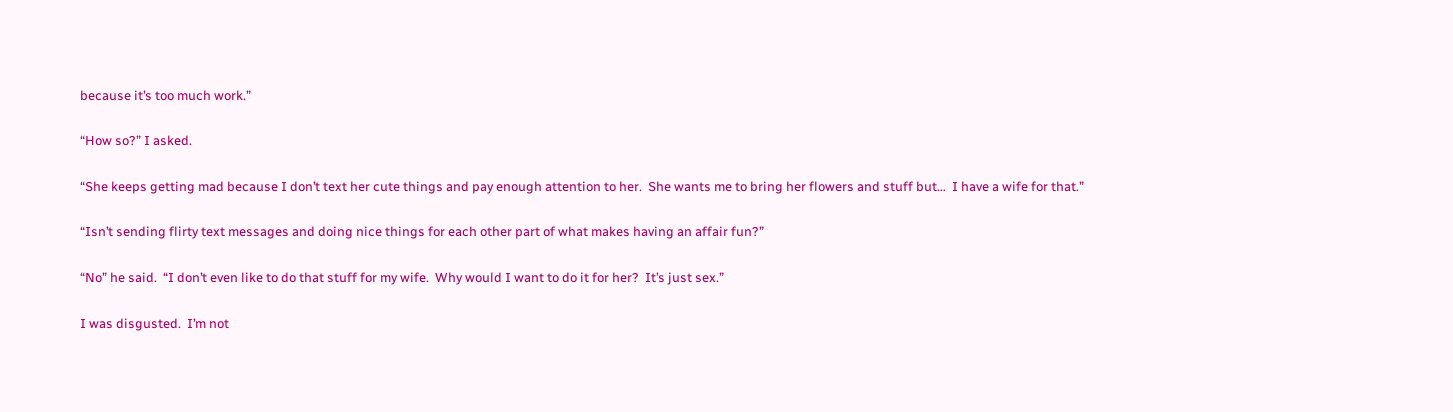because it’s too much work.”

“How so?” I asked.

“She keeps getting mad because I don’t text her cute things and pay enough attention to her.  She wants me to bring her flowers and stuff but…  I have a wife for that.”

“Isn’t sending flirty text messages and doing nice things for each other part of what makes having an affair fun?”

“No” he said.  “I don’t even like to do that stuff for my wife.  Why would I want to do it for her?  It’s just sex.”

I was disgusted.  I’m not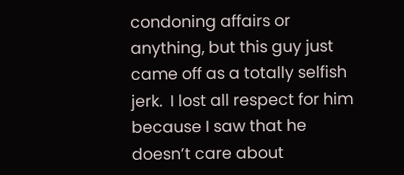condoning affairs or anything, but this guy just came off as a totally selfish jerk.  I lost all respect for him because I saw that he doesn’t care about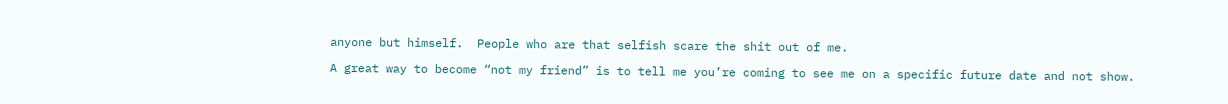anyone but himself.  People who are that selfish scare the shit out of me.

A great way to become “not my friend” is to tell me you’re coming to see me on a specific future date and not show.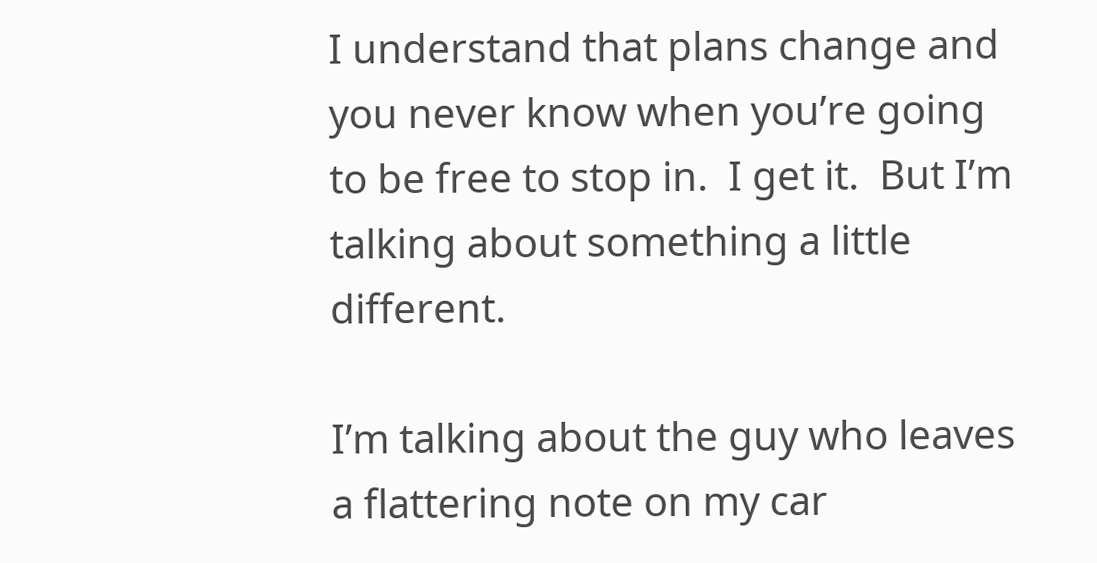I understand that plans change and you never know when you’re going to be free to stop in.  I get it.  But I’m talking about something a little different.

I’m talking about the guy who leaves a flattering note on my car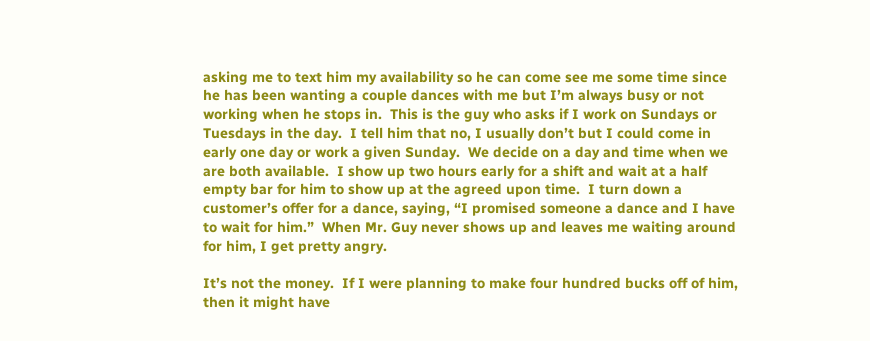asking me to text him my availability so he can come see me some time since he has been wanting a couple dances with me but I’m always busy or not working when he stops in.  This is the guy who asks if I work on Sundays or Tuesdays in the day.  I tell him that no, I usually don’t but I could come in early one day or work a given Sunday.  We decide on a day and time when we are both available.  I show up two hours early for a shift and wait at a half empty bar for him to show up at the agreed upon time.  I turn down a customer’s offer for a dance, saying, “I promised someone a dance and I have to wait for him.”  When Mr. Guy never shows up and leaves me waiting around for him, I get pretty angry.

It’s not the money.  If I were planning to make four hundred bucks off of him, then it might have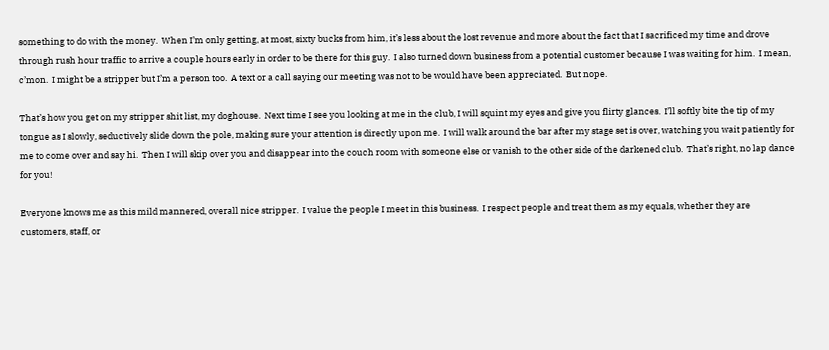something to do with the money.  When I’m only getting, at most, sixty bucks from him, it’s less about the lost revenue and more about the fact that I sacrificed my time and drove through rush hour traffic to arrive a couple hours early in order to be there for this guy.  I also turned down business from a potential customer because I was waiting for him.  I mean, c’mon.  I might be a stripper but I’m a person too.  A text or a call saying our meeting was not to be would have been appreciated.  But nope.

That’s how you get on my stripper shit list, my doghouse.  Next time I see you looking at me in the club, I will squint my eyes and give you flirty glances.  I’ll softly bite the tip of my tongue as I slowly, seductively slide down the pole, making sure your attention is directly upon me.  I will walk around the bar after my stage set is over, watching you wait patiently for me to come over and say hi.  Then I will skip over you and disappear into the couch room with someone else or vanish to the other side of the darkened club.  That’s right, no lap dance for you!

Everyone knows me as this mild mannered, overall nice stripper.  I value the people I meet in this business.  I respect people and treat them as my equals, whether they are customers, staff, or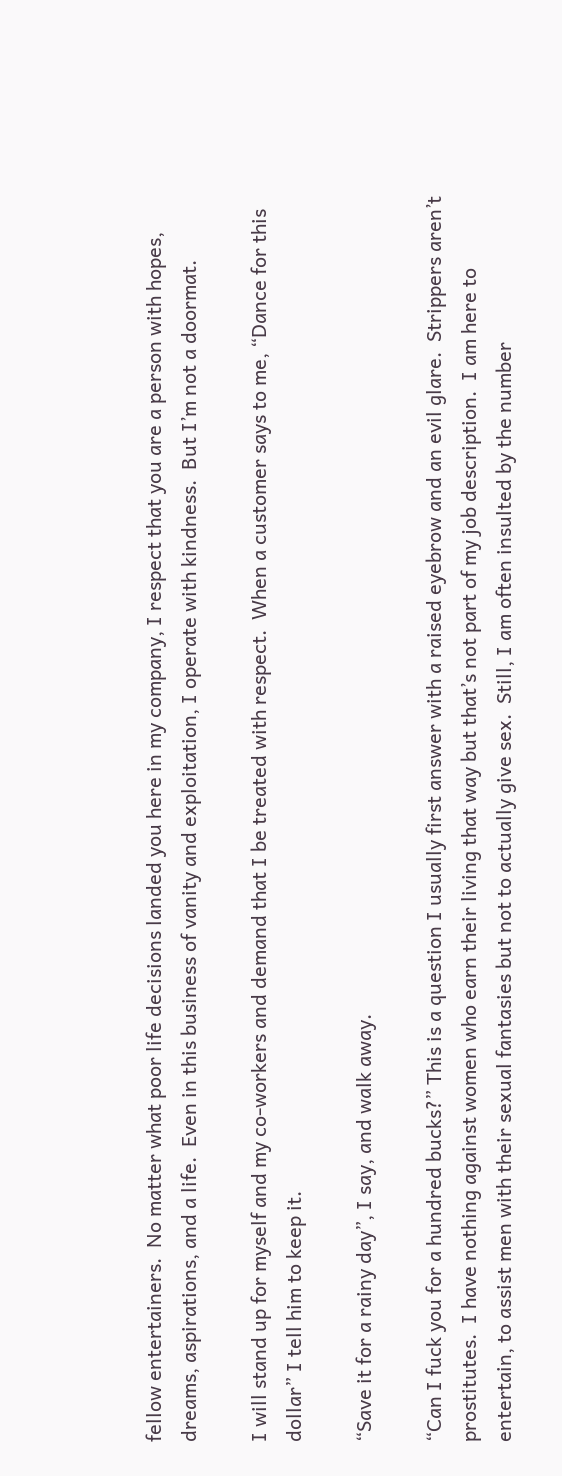fellow entertainers.  No matter what poor life decisions landed you here in my company, I respect that you are a person with hopes, dreams, aspirations, and a life.  Even in this business of vanity and exploitation, I operate with kindness.  But I’m not a doormat.

I will stand up for myself and my co-workers and demand that I be treated with respect.  When a customer says to me, “Dance for this dollar” I tell him to keep it.

“Save it for a rainy day”, I say, and walk away.

“Can I fuck you for a hundred bucks?” This is a question I usually first answer with a raised eyebrow and an evil glare.  Strippers aren’t prostitutes.  I have nothing against women who earn their living that way but that’s not part of my job description.  I am here to entertain, to assist men with their sexual fantasies but not to actually give sex.  Still, I am often insulted by the number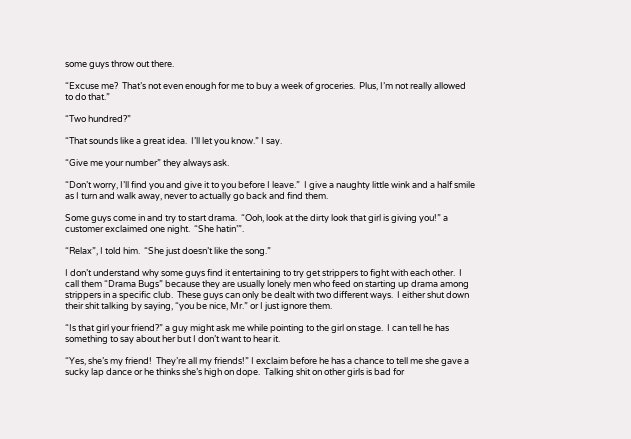some guys throw out there.

“Excuse me?  That’s not even enough for me to buy a week of groceries.  Plus, I’m not really allowed to do that.”

“Two hundred?”

“That sounds like a great idea.  I’ll let you know.” I say.

“Give me your number” they always ask.

“Don’t worry, I’ll find you and give it to you before I leave.”  I give a naughty little wink and a half smile as I turn and walk away, never to actually go back and find them.

Some guys come in and try to start drama.  “Ooh, look at the dirty look that girl is giving you!” a customer exclaimed one night.  “She hatin’”.

“Relax”, I told him.  “She just doesn’t like the song.”

I don’t understand why some guys find it entertaining to try get strippers to fight with each other.  I call them “Drama Bugs” because they are usually lonely men who feed on starting up drama among strippers in a specific club.  These guys can only be dealt with two different ways.  I either shut down their shit talking by saying, “you be nice, Mr.” or I just ignore them.

“Is that girl your friend?” a guy might ask me while pointing to the girl on stage.  I can tell he has something to say about her but I don’t want to hear it.

“Yes, she’s my friend!  They’re all my friends!” I exclaim before he has a chance to tell me she gave a sucky lap dance or he thinks she’s high on dope.  Talking shit on other girls is bad for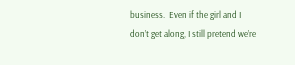business.  Even if the girl and I don’t get along, I still pretend we’re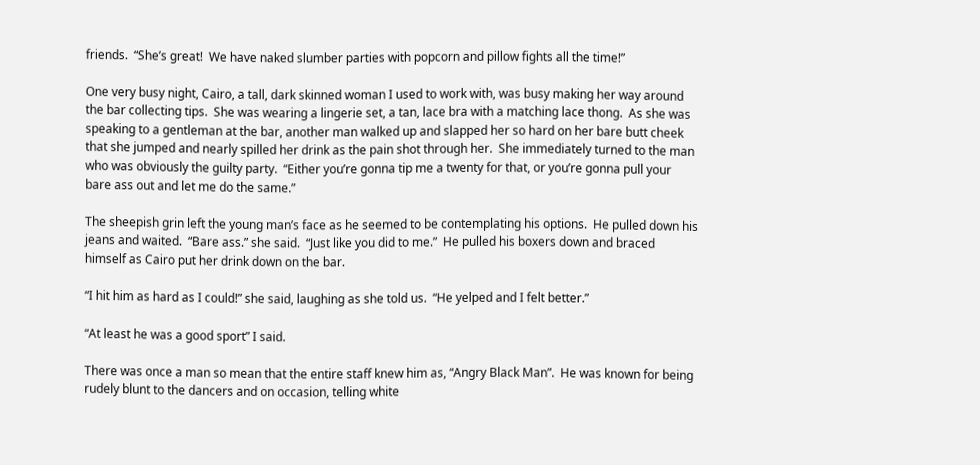friends.  “She’s great!  We have naked slumber parties with popcorn and pillow fights all the time!”

One very busy night, Cairo, a tall, dark skinned woman I used to work with, was busy making her way around the bar collecting tips.  She was wearing a lingerie set, a tan, lace bra with a matching lace thong.  As she was speaking to a gentleman at the bar, another man walked up and slapped her so hard on her bare butt cheek that she jumped and nearly spilled her drink as the pain shot through her.  She immediately turned to the man who was obviously the guilty party.  “Either you’re gonna tip me a twenty for that, or you’re gonna pull your bare ass out and let me do the same.”

The sheepish grin left the young man’s face as he seemed to be contemplating his options.  He pulled down his jeans and waited.  “Bare ass.” she said.  “Just like you did to me.”  He pulled his boxers down and braced himself as Cairo put her drink down on the bar.

“I hit him as hard as I could!” she said, laughing as she told us.  “He yelped and I felt better.”

“At least he was a good sport” I said.

There was once a man so mean that the entire staff knew him as, “Angry Black Man”.  He was known for being rudely blunt to the dancers and on occasion, telling white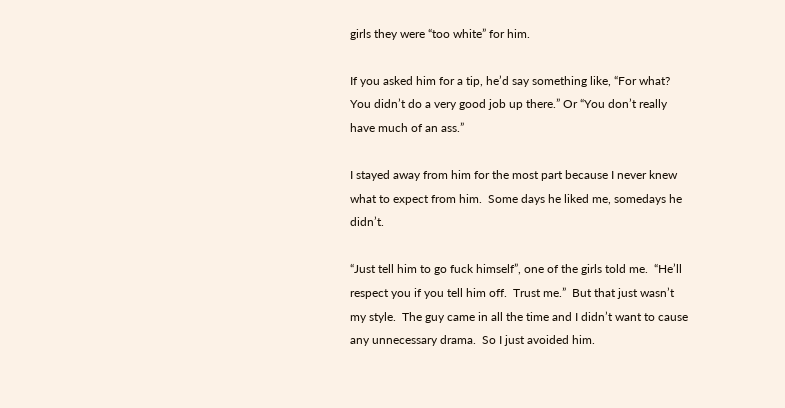girls they were “too white” for him.

If you asked him for a tip, he’d say something like, “For what?  You didn’t do a very good job up there.” Or “You don’t really have much of an ass.”

I stayed away from him for the most part because I never knew what to expect from him.  Some days he liked me, somedays he didn’t.

“Just tell him to go fuck himself”, one of the girls told me.  “He’ll respect you if you tell him off.  Trust me.”  But that just wasn’t my style.  The guy came in all the time and I didn’t want to cause any unnecessary drama.  So I just avoided him.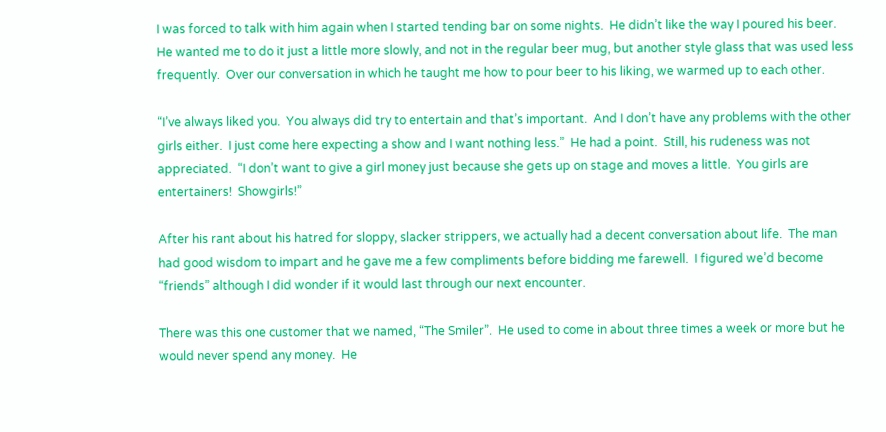I was forced to talk with him again when I started tending bar on some nights.  He didn’t like the way I poured his beer.  He wanted me to do it just a little more slowly, and not in the regular beer mug, but another style glass that was used less frequently.  Over our conversation in which he taught me how to pour beer to his liking, we warmed up to each other.

“I’ve always liked you.  You always did try to entertain and that’s important.  And I don’t have any problems with the other girls either.  I just come here expecting a show and I want nothing less.”  He had a point.  Still, his rudeness was not appreciated.  “I don’t want to give a girl money just because she gets up on stage and moves a little.  You girls are entertainers!  Showgirls!”

After his rant about his hatred for sloppy, slacker strippers, we actually had a decent conversation about life.  The man had good wisdom to impart and he gave me a few compliments before bidding me farewell.  I figured we’d become “friends” although I did wonder if it would last through our next encounter.

There was this one customer that we named, “The Smiler”.  He used to come in about three times a week or more but he would never spend any money.  He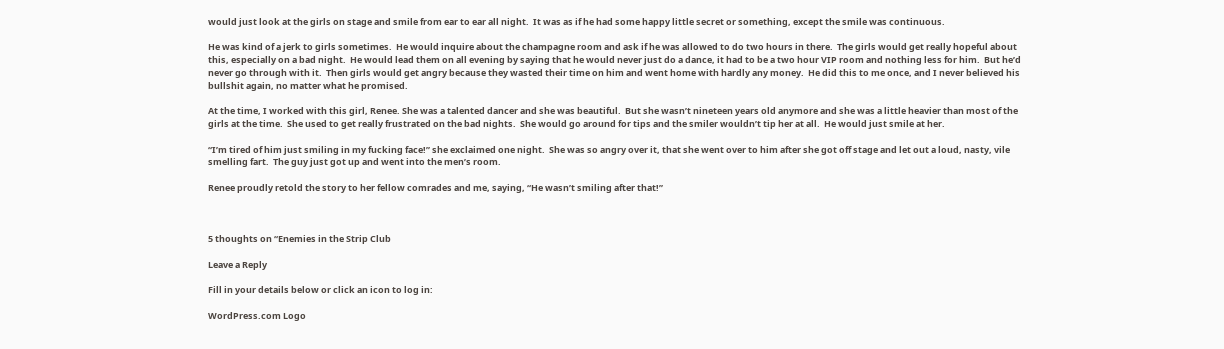would just look at the girls on stage and smile from ear to ear all night.  It was as if he had some happy little secret or something, except the smile was continuous.

He was kind of a jerk to girls sometimes.  He would inquire about the champagne room and ask if he was allowed to do two hours in there.  The girls would get really hopeful about this, especially on a bad night.  He would lead them on all evening by saying that he would never just do a dance, it had to be a two hour VIP room and nothing less for him.  But he’d never go through with it.  Then girls would get angry because they wasted their time on him and went home with hardly any money.  He did this to me once, and I never believed his bullshit again, no matter what he promised.

At the time, I worked with this girl, Renee. She was a talented dancer and she was beautiful.  But she wasn’t nineteen years old anymore and she was a little heavier than most of the girls at the time.  She used to get really frustrated on the bad nights.  She would go around for tips and the smiler wouldn’t tip her at all.  He would just smile at her.

“I’m tired of him just smiling in my fucking face!” she exclaimed one night.  She was so angry over it, that she went over to him after she got off stage and let out a loud, nasty, vile smelling fart.  The guy just got up and went into the men’s room.

Renee proudly retold the story to her fellow comrades and me, saying, “He wasn’t smiling after that!”



5 thoughts on “Enemies in the Strip Club

Leave a Reply

Fill in your details below or click an icon to log in:

WordPress.com Logo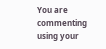You are commenting using your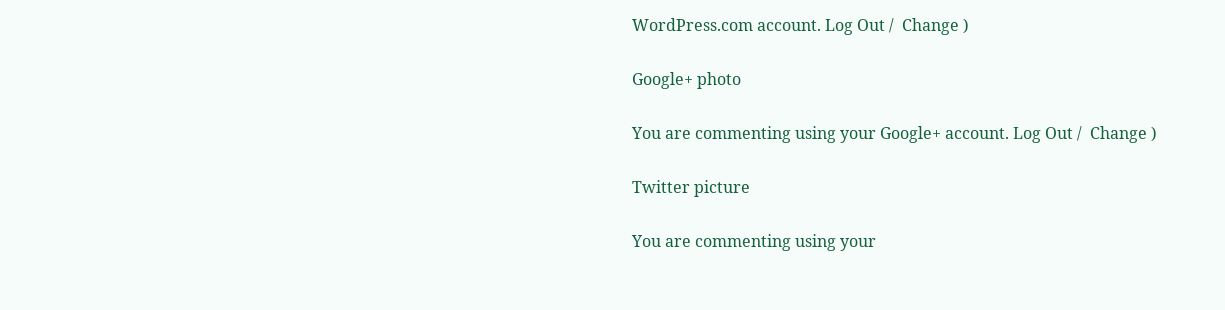WordPress.com account. Log Out /  Change )

Google+ photo

You are commenting using your Google+ account. Log Out /  Change )

Twitter picture

You are commenting using your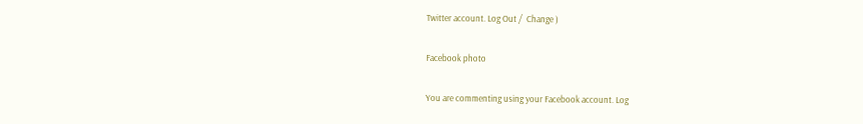Twitter account. Log Out /  Change )

Facebook photo

You are commenting using your Facebook account. Log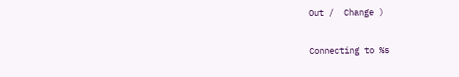Out /  Change )


Connecting to %s